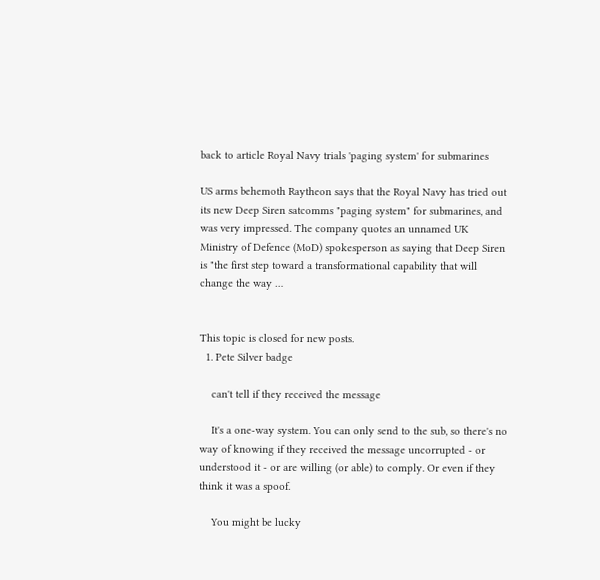back to article Royal Navy trials 'paging system' for submarines

US arms behemoth Raytheon says that the Royal Navy has tried out its new Deep Siren satcomms "paging system" for submarines, and was very impressed. The company quotes an unnamed UK Ministry of Defence (MoD) spokesperson as saying that Deep Siren is "the first step toward a transformational capability that will change the way …


This topic is closed for new posts.
  1. Pete Silver badge

    can't tell if they received the message

    It's a one-way system. You can only send to the sub, so there's no way of knowing if they received the message uncorrupted - or understood it - or are willing (or able) to comply. Or even if they think it was a spoof.

    You might be lucky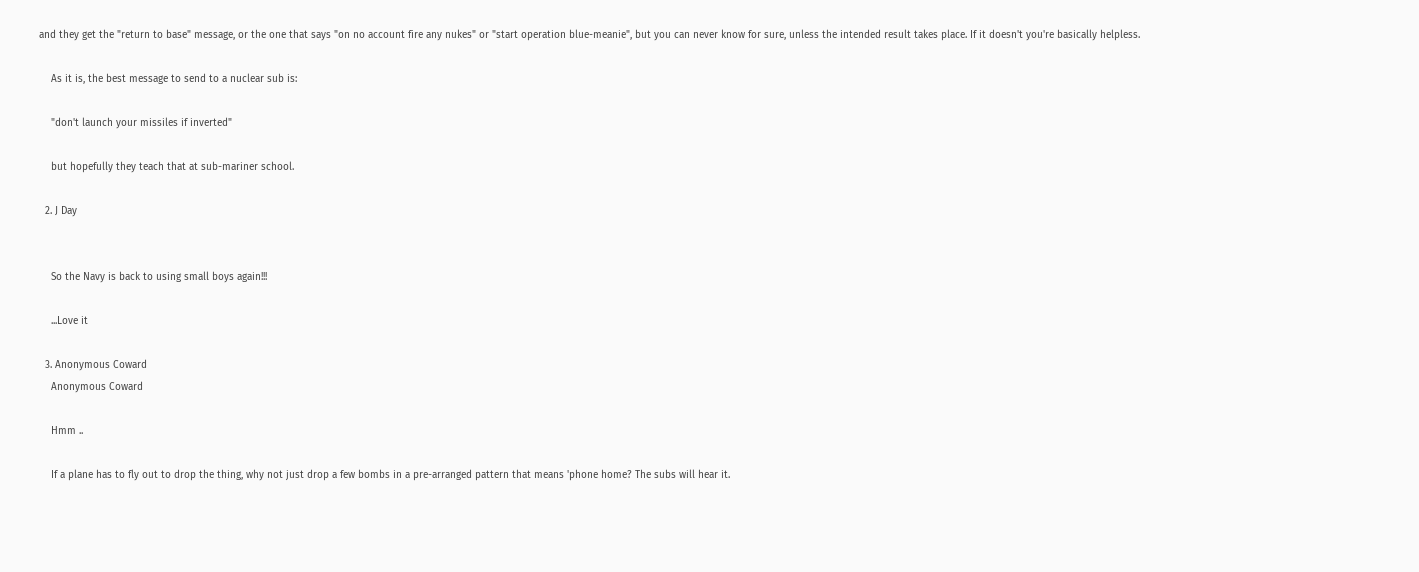and they get the "return to base" message, or the one that says "on no account fire any nukes" or "start operation blue-meanie", but you can never know for sure, unless the intended result takes place. If it doesn't you're basically helpless.

    As it is, the best message to send to a nuclear sub is:

    "don't launch your missiles if inverted"

    but hopefully they teach that at sub-mariner school.

  2. J Day


    So the Navy is back to using small boys again!!!

    ...Love it

  3. Anonymous Coward
    Anonymous Coward

    Hmm ..

    If a plane has to fly out to drop the thing, why not just drop a few bombs in a pre-arranged pattern that means 'phone home? The subs will hear it.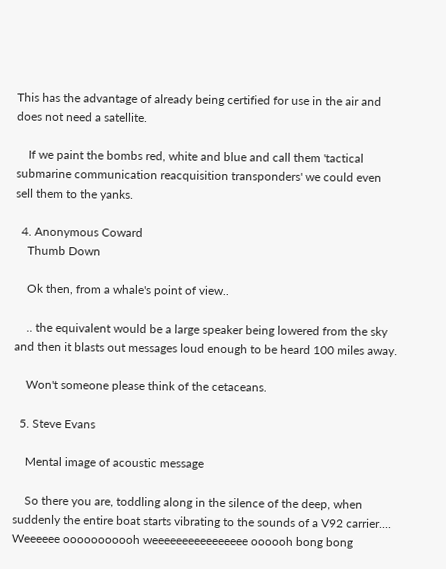This has the advantage of already being certified for use in the air and does not need a satellite.

    If we paint the bombs red, white and blue and call them 'tactical submarine communication reacquisition transponders' we could even sell them to the yanks.

  4. Anonymous Coward
    Thumb Down

    Ok then, from a whale's point of view..

    .. the equivalent would be a large speaker being lowered from the sky and then it blasts out messages loud enough to be heard 100 miles away.

    Won't someone please think of the cetaceans.

  5. Steve Evans

    Mental image of acoustic message

    So there you are, toddling along in the silence of the deep, when suddenly the entire boat starts vibrating to the sounds of a V92 carrier.... Weeeeee ooooooooooh weeeeeeeeeeeeeeee oooooh bong bong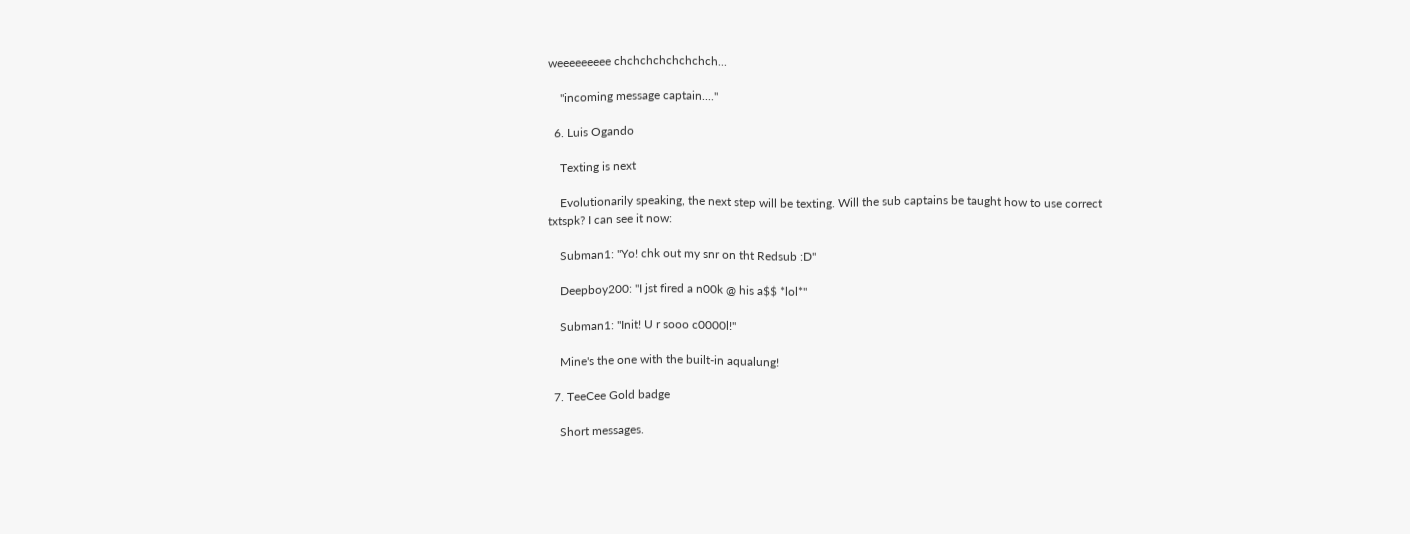weeeeeeeee chchchchchchchch...

    "incoming message captain...."

  6. Luis Ogando

    Texting is next

    Evolutionarily speaking, the next step will be texting. Will the sub captains be taught how to use correct txtspk? I can see it now:

    Subman1: "Yo! chk out my snr on tht Redsub :D"

    Deepboy200: "I jst fired a n00k @ his a$$ *lol*"

    Subman1: "Init! U r sooo c0000l!"

    Mine's the one with the built-in aqualung!

  7. TeeCee Gold badge

    Short messages.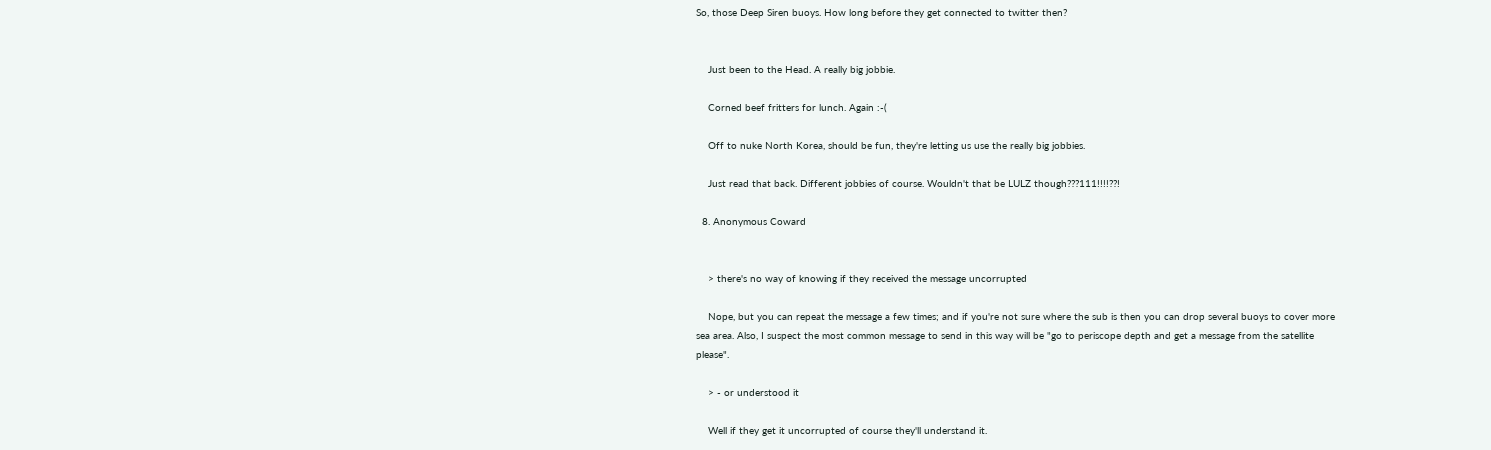So, those Deep Siren buoys. How long before they get connected to twitter then?


    Just been to the Head. A really big jobbie.

    Corned beef fritters for lunch. Again :-(

    Off to nuke North Korea, should be fun, they're letting us use the really big jobbies.

    Just read that back. Different jobbies of course. Wouldn't that be LULZ though???111!!!!??!

  8. Anonymous Coward


    > there's no way of knowing if they received the message uncorrupted

    Nope, but you can repeat the message a few times; and if you're not sure where the sub is then you can drop several buoys to cover more sea area. Also, I suspect the most common message to send in this way will be "go to periscope depth and get a message from the satellite please".

    > - or understood it

    Well if they get it uncorrupted of course they'll understand it.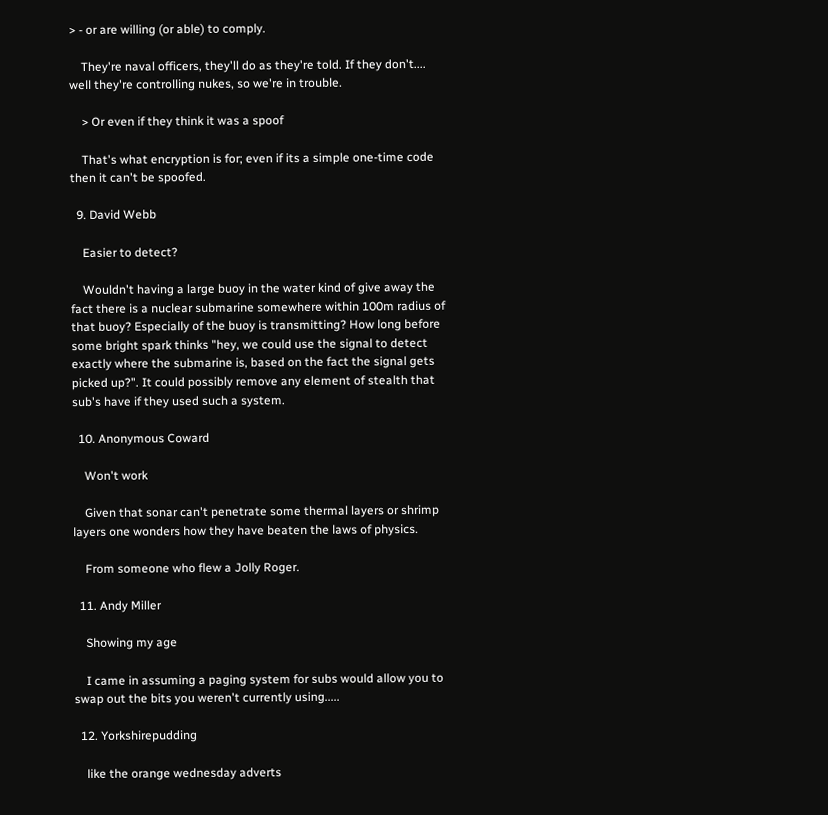> - or are willing (or able) to comply.

    They're naval officers, they'll do as they're told. If they don't.... well they're controlling nukes, so we're in trouble.

    > Or even if they think it was a spoof

    That's what encryption is for; even if its a simple one-time code then it can't be spoofed.

  9. David Webb

    Easier to detect?

    Wouldn't having a large buoy in the water kind of give away the fact there is a nuclear submarine somewhere within 100m radius of that buoy? Especially of the buoy is transmitting? How long before some bright spark thinks "hey, we could use the signal to detect exactly where the submarine is, based on the fact the signal gets picked up?". It could possibly remove any element of stealth that sub's have if they used such a system.

  10. Anonymous Coward

    Won't work

    Given that sonar can't penetrate some thermal layers or shrimp layers one wonders how they have beaten the laws of physics.

    From someone who flew a Jolly Roger.

  11. Andy Miller

    Showing my age

    I came in assuming a paging system for subs would allow you to swap out the bits you weren't currently using.....

  12. Yorkshirepudding

    like the orange wednesday adverts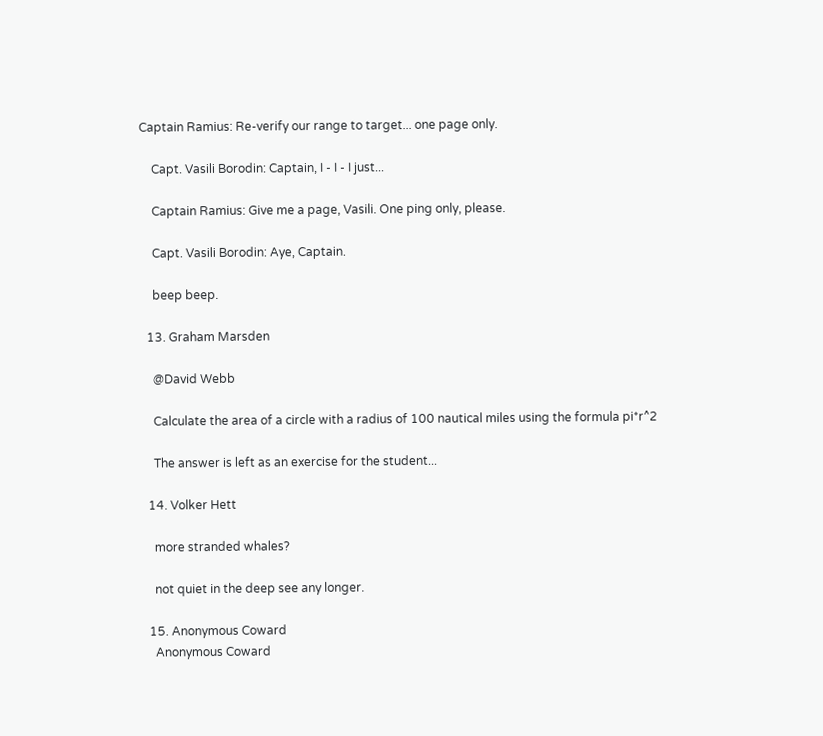Captain Ramius: Re-verify our range to target... one page only.

    Capt. Vasili Borodin: Captain, I - I - I just...

    Captain Ramius: Give me a page, Vasili. One ping only, please.

    Capt. Vasili Borodin: Aye, Captain.

    beep beep.

  13. Graham Marsden

    @David Webb

    Calculate the area of a circle with a radius of 100 nautical miles using the formula pi*r^2

    The answer is left as an exercise for the student...

  14. Volker Hett

    more stranded whales?

    not quiet in the deep see any longer.

  15. Anonymous Coward
    Anonymous Coward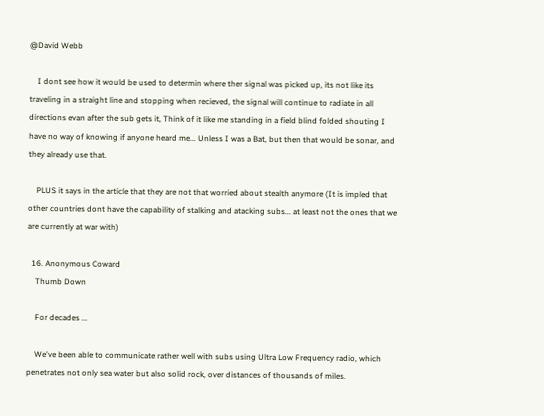@David Webb

    I dont see how it would be used to determin where ther signal was picked up, its not like its traveling in a straight line and stopping when recieved, the signal will continue to radiate in all directions evan after the sub gets it, Think of it like me standing in a field blind folded shouting I have no way of knowing if anyone heard me... Unless I was a Bat, but then that would be sonar, and they already use that.

    PLUS it says in the article that they are not that worried about stealth anymore (It is impled that other countries dont have the capability of stalking and atacking subs... at least not the ones that we are currently at war with)

  16. Anonymous Coward
    Thumb Down

    For decades ...

    We've been able to communicate rather well with subs using Ultra Low Frequency radio, which penetrates not only sea water but also solid rock, over distances of thousands of miles.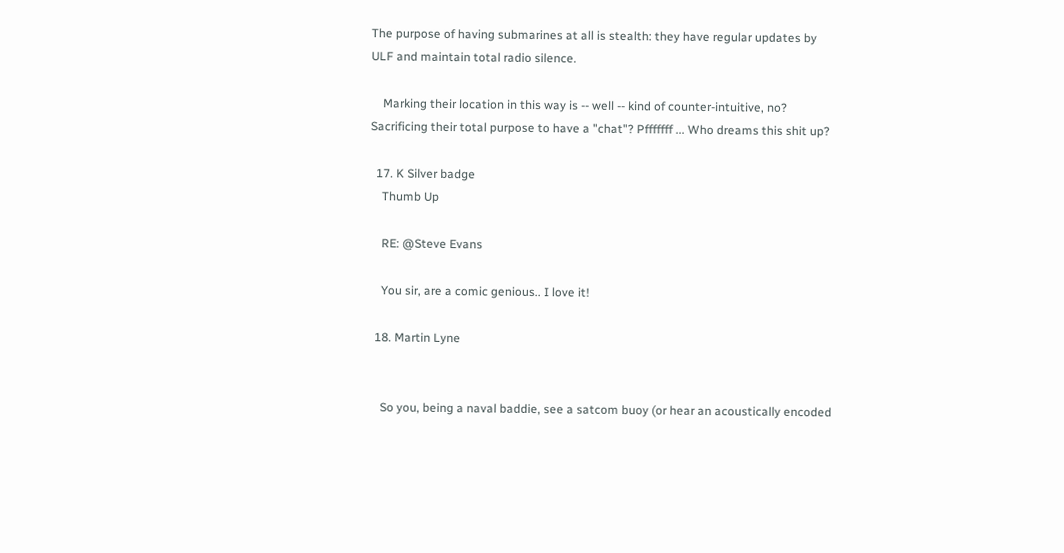The purpose of having submarines at all is stealth: they have regular updates by ULF and maintain total radio silence.

    Marking their location in this way is -- well -- kind of counter-intuitive, no? Sacrificing their total purpose to have a "chat"? Pfffffff ... Who dreams this shit up?

  17. K Silver badge
    Thumb Up

    RE: @Steve Evans

    You sir, are a comic genious.. I love it!

  18. Martin Lyne


    So you, being a naval baddie, see a satcom buoy (or hear an acoustically encoded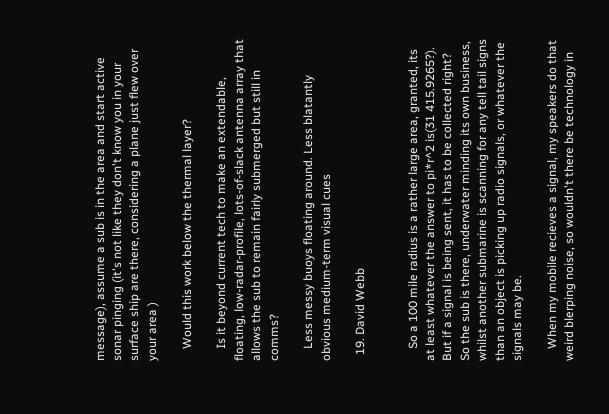message), assume a sub is in the area and start active sonar pinging (it's not like they don't know you in your surface ship are there, considering a plane just flew over your area )

    Would this work below the thermal layer?

    Is it beyond current tech to make an extendable, floating, low-radar-profile, lots-of-slack antenna array that allows the sub to remain fairly submerged but still in comms?

    Less messy buoys floating around. Less blatantly obvious medium-term visual cues

  19. David Webb


    So a 100 mile radius is a rather large area, granted, its at least whatever the answer to pi*r^2 is(31 415.9265?). But if a signal is being sent, it has to be collected right? So the sub is there, underwater minding its own business, whilst another submarine is scanning for any tell tail signs than an object is picking up radio signals, or whatever the signals may be.

    When my mobile recieves a signal, my speakers do that weird blerping noise, so wouldn't there be technology in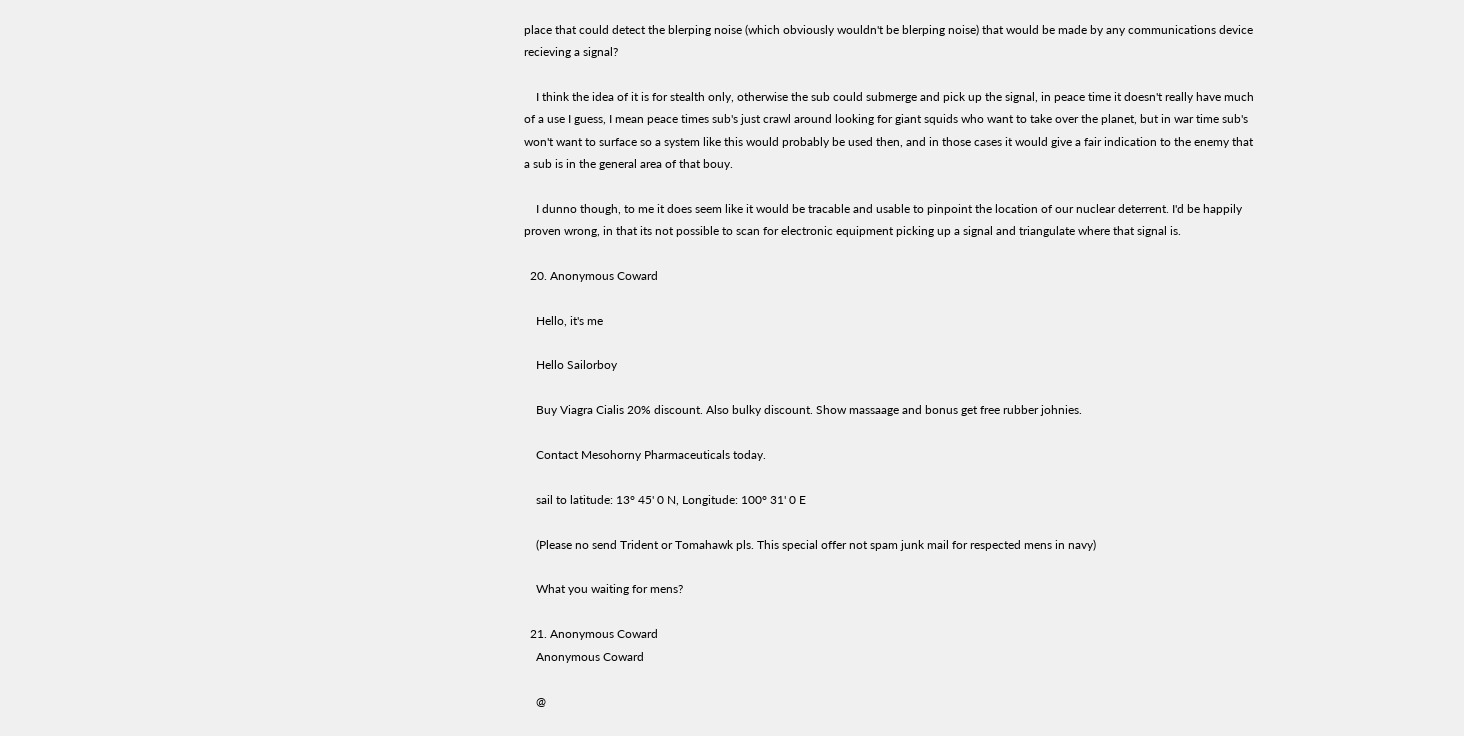place that could detect the blerping noise (which obviously wouldn't be blerping noise) that would be made by any communications device recieving a signal?

    I think the idea of it is for stealth only, otherwise the sub could submerge and pick up the signal, in peace time it doesn't really have much of a use I guess, I mean peace times sub's just crawl around looking for giant squids who want to take over the planet, but in war time sub's won't want to surface so a system like this would probably be used then, and in those cases it would give a fair indication to the enemy that a sub is in the general area of that bouy.

    I dunno though, to me it does seem like it would be tracable and usable to pinpoint the location of our nuclear deterrent. I'd be happily proven wrong, in that its not possible to scan for electronic equipment picking up a signal and triangulate where that signal is.

  20. Anonymous Coward

    Hello, it's me

    Hello Sailorboy

    Buy Viagra Cialis 20% discount. Also bulky discount. Show massaage and bonus get free rubber johnies.

    Contact Mesohorny Pharmaceuticals today.

    sail to latitude: 13° 45' 0 N, Longitude: 100° 31' 0 E

    (Please no send Trident or Tomahawk pls. This special offer not spam junk mail for respected mens in navy)

    What you waiting for mens?

  21. Anonymous Coward
    Anonymous Coward

    @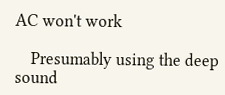AC won't work

    Presumably using the deep sound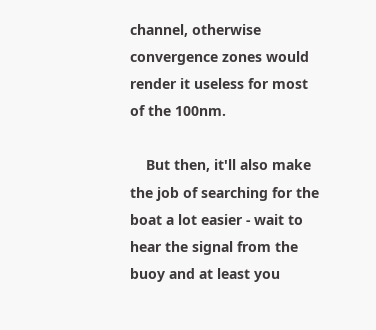channel, otherwise convergence zones would render it useless for most of the 100nm.

    But then, it'll also make the job of searching for the boat a lot easier - wait to hear the signal from the buoy and at least you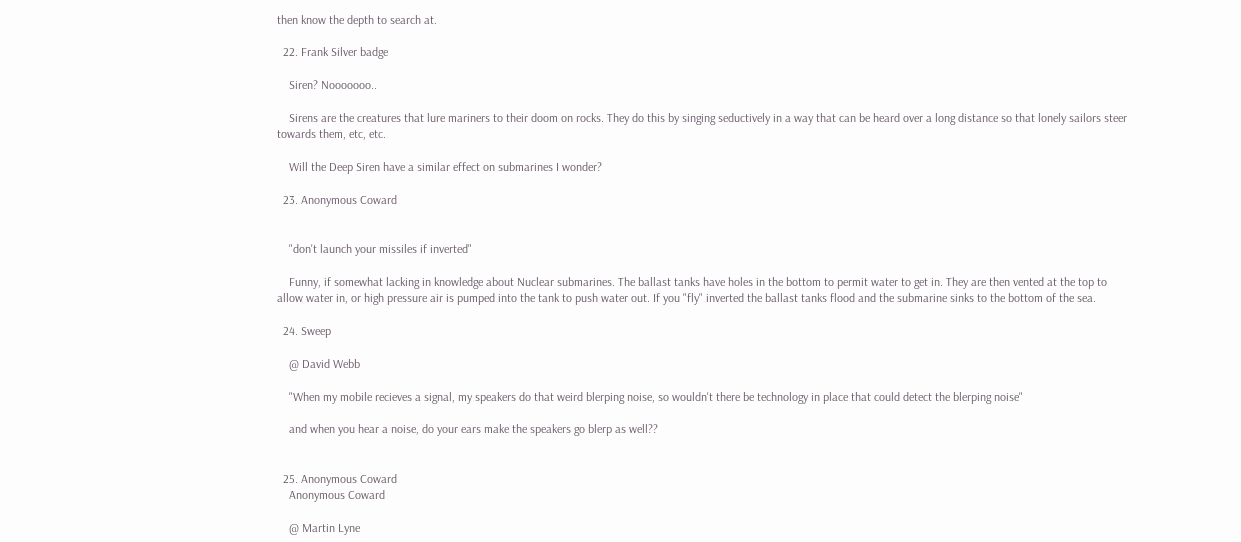then know the depth to search at.

  22. Frank Silver badge

    Siren? Nooooooo..

    Sirens are the creatures that lure mariners to their doom on rocks. They do this by singing seductively in a way that can be heard over a long distance so that lonely sailors steer towards them, etc, etc.

    Will the Deep Siren have a similar effect on submarines I wonder?

  23. Anonymous Coward


    "don't launch your missiles if inverted"

    Funny, if somewhat lacking in knowledge about Nuclear submarines. The ballast tanks have holes in the bottom to permit water to get in. They are then vented at the top to allow water in, or high pressure air is pumped into the tank to push water out. If you "fly" inverted the ballast tanks flood and the submarine sinks to the bottom of the sea.

  24. Sweep

    @ David Webb

    "When my mobile recieves a signal, my speakers do that weird blerping noise, so wouldn't there be technology in place that could detect the blerping noise"

    and when you hear a noise, do your ears make the speakers go blerp as well??


  25. Anonymous Coward
    Anonymous Coward

    @ Martin Lyne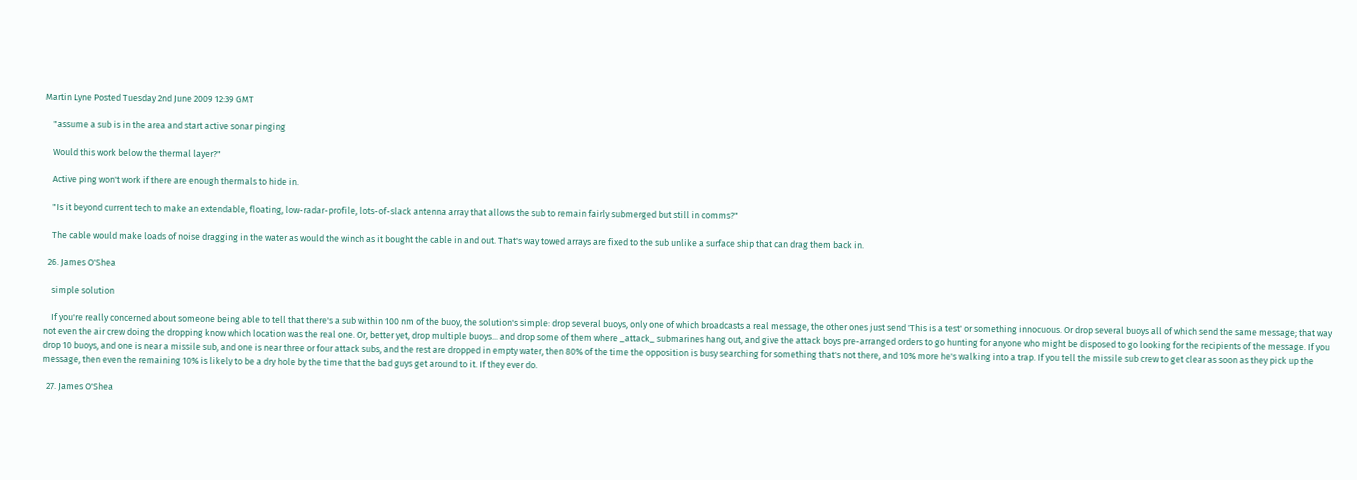Martin Lyne Posted Tuesday 2nd June 2009 12:39 GMT

    "assume a sub is in the area and start active sonar pinging

    Would this work below the thermal layer?"

    Active ping won't work if there are enough thermals to hide in.

    "Is it beyond current tech to make an extendable, floating, low-radar-profile, lots-of-slack antenna array that allows the sub to remain fairly submerged but still in comms?"

    The cable would make loads of noise dragging in the water as would the winch as it bought the cable in and out. That's way towed arrays are fixed to the sub unlike a surface ship that can drag them back in.

  26. James O'Shea

    simple solution

    If you're really concerned about someone being able to tell that there's a sub within 100 nm of the buoy, the solution's simple: drop several buoys, only one of which broadcasts a real message, the other ones just send 'This is a test' or something innocuous. Or drop several buoys all of which send the same message; that way not even the air crew doing the dropping know which location was the real one. Or, better yet, drop multiple buoys... and drop some of them where _attack_ submarines hang out, and give the attack boys pre-arranged orders to go hunting for anyone who might be disposed to go looking for the recipients of the message. If you drop 10 buoys, and one is near a missile sub, and one is near three or four attack subs, and the rest are dropped in empty water, then 80% of the time the opposition is busy searching for something that's not there, and 10% more he's walking into a trap. If you tell the missile sub crew to get clear as soon as they pick up the message, then even the remaining 10% is likely to be a dry hole by the time that the bad guys get around to it. If they ever do.

  27. James O'Shea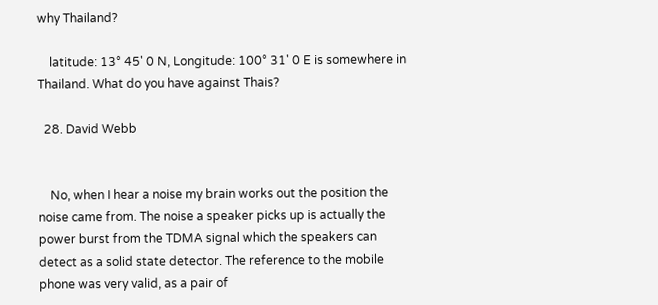why Thailand?

    latitude: 13° 45' 0 N, Longitude: 100° 31' 0 E is somewhere in Thailand. What do you have against Thais?

  28. David Webb


    No, when I hear a noise my brain works out the position the noise came from. The noise a speaker picks up is actually the power burst from the TDMA signal which the speakers can detect as a solid state detector. The reference to the mobile phone was very valid, as a pair of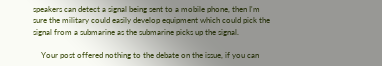speakers can detect a signal being sent to a mobile phone, then I'm sure the military could easily develop equipment which could pick the signal from a submarine as the submarine picks up the signal.

    Your post offered nothing to the debate on the issue, if you can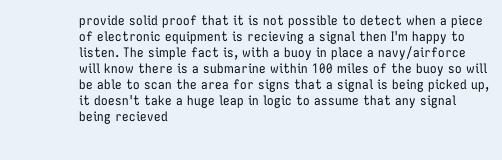provide solid proof that it is not possible to detect when a piece of electronic equipment is recieving a signal then I'm happy to listen. The simple fact is, with a buoy in place a navy/airforce will know there is a submarine within 100 miles of the buoy so will be able to scan the area for signs that a signal is being picked up, it doesn't take a huge leap in logic to assume that any signal being recieved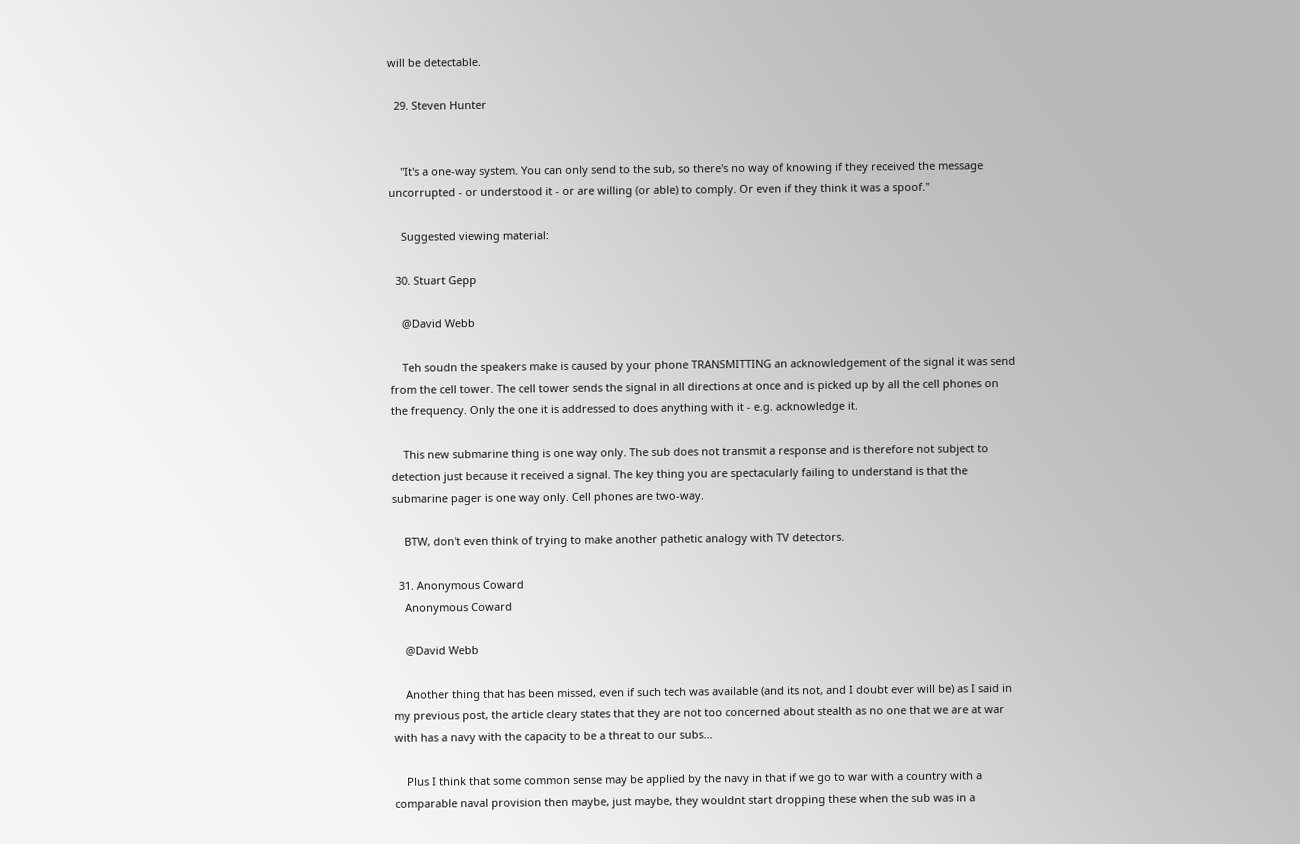will be detectable.

  29. Steven Hunter


    "It's a one-way system. You can only send to the sub, so there's no way of knowing if they received the message uncorrupted - or understood it - or are willing (or able) to comply. Or even if they think it was a spoof."

    Suggested viewing material:

  30. Stuart Gepp

    @David Webb

    Teh soudn the speakers make is caused by your phone TRANSMITTING an acknowledgement of the signal it was send from the cell tower. The cell tower sends the signal in all directions at once and is picked up by all the cell phones on the frequency. Only the one it is addressed to does anything with it - e.g. acknowledge it.

    This new submarine thing is one way only. The sub does not transmit a response and is therefore not subject to detection just because it received a signal. The key thing you are spectacularly failing to understand is that the submarine pager is one way only. Cell phones are two-way.

    BTW, don't even think of trying to make another pathetic analogy with TV detectors.

  31. Anonymous Coward
    Anonymous Coward

    @David Webb

    Another thing that has been missed, even if such tech was available (and its not, and I doubt ever will be) as I said in my previous post, the article cleary states that they are not too concerned about stealth as no one that we are at war with has a navy with the capacity to be a threat to our subs...

    Plus I think that some common sense may be applied by the navy in that if we go to war with a country with a comparable naval provision then maybe, just maybe, they wouldnt start dropping these when the sub was in a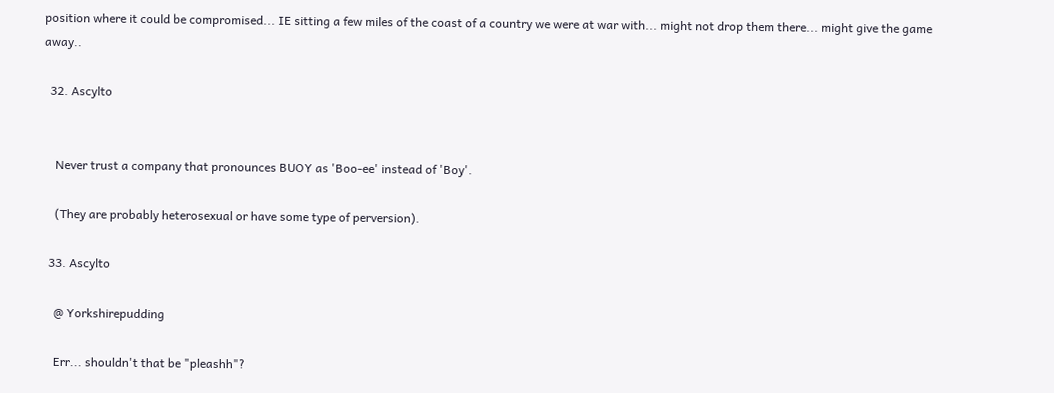position where it could be compromised... IE sitting a few miles of the coast of a country we were at war with... might not drop them there... might give the game away..

  32. Ascylto


    Never trust a company that pronounces BUOY as 'Boo-ee' instead of 'Boy'.

    (They are probably heterosexual or have some type of perversion).

  33. Ascylto

    @ Yorkshirepudding

    Err... shouldn't that be "pleashh"?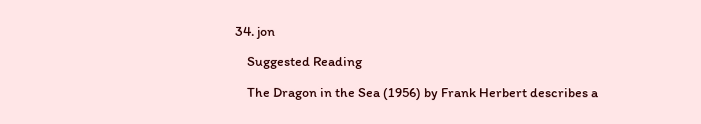34. jon

    Suggested Reading

    The Dragon in the Sea (1956) by Frank Herbert describes a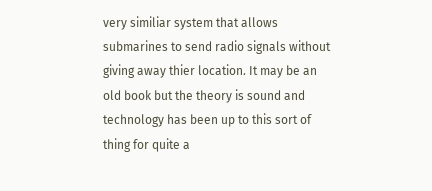very similiar system that allows submarines to send radio signals without giving away thier location. It may be an old book but the theory is sound and technology has been up to this sort of thing for quite a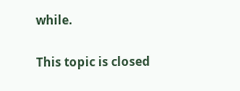while.

This topic is closed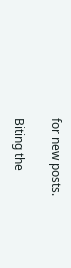for new posts.

Biting the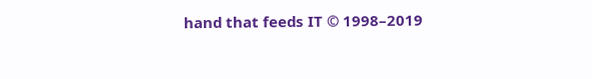hand that feeds IT © 1998–2019